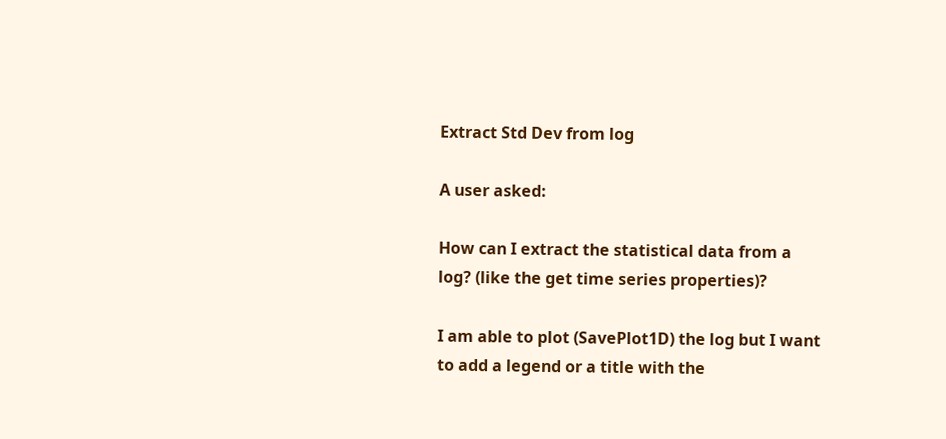Extract Std Dev from log

A user asked:

How can I extract the statistical data from a log? (like the get time series properties)?

I am able to plot (SavePlot1D) the log but I want to add a legend or a title with the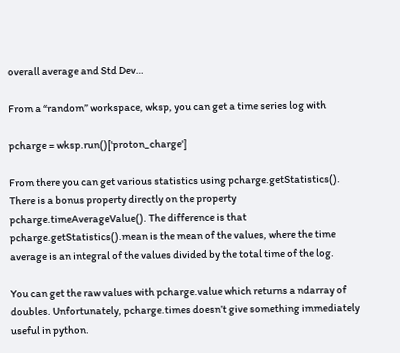overall average and Std Dev…

From a “random” workspace, wksp, you can get a time series log with

pcharge = wksp.run()['proton_charge']

From there you can get various statistics using pcharge.getStatistics(). There is a bonus property directly on the property pcharge.timeAverageValue(). The difference is that pcharge.getStatistics().mean is the mean of the values, where the time average is an integral of the values divided by the total time of the log.

You can get the raw values with pcharge.value which returns a ndarray of doubles. Unfortunately, pcharge.times doesn’t give something immediately useful in python.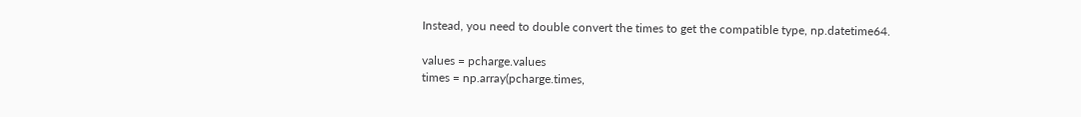Instead, you need to double convert the times to get the compatible type, np.datetime64.

values = pcharge.values
times = np.array(pcharge.times,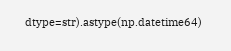dtype=str).astype(np.datetime64)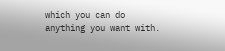which you can do anything you want with.